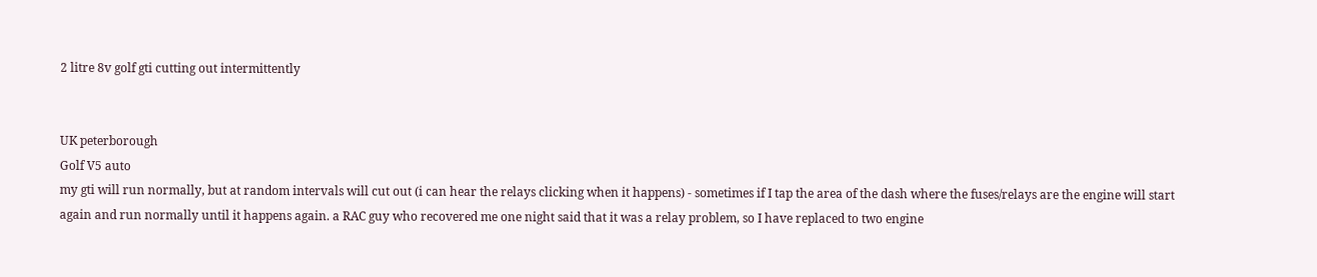2 litre 8v golf gti cutting out intermittently


UK peterborough
Golf V5 auto
my gti will run normally, but at random intervals will cut out (i can hear the relays clicking when it happens) - sometimes if I tap the area of the dash where the fuses/relays are the engine will start again and run normally until it happens again. a RAC guy who recovered me one night said that it was a relay problem, so I have replaced to two engine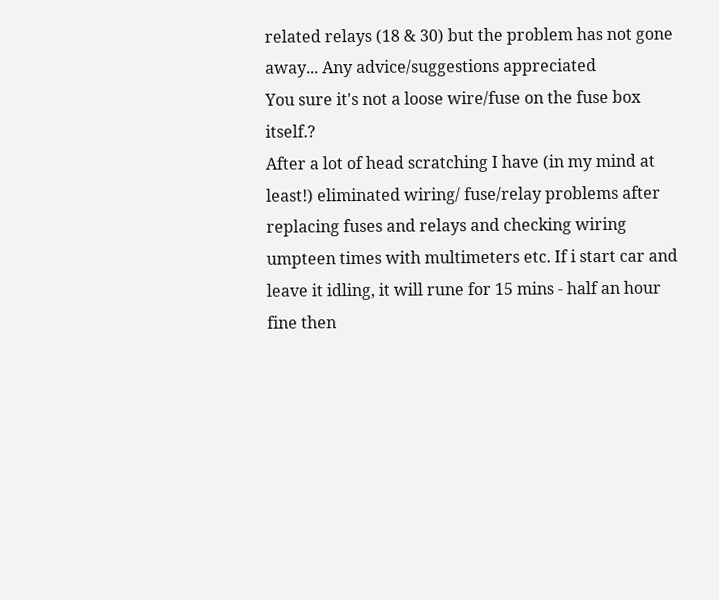related relays (18 & 30) but the problem has not gone away... Any advice/suggestions appreciated
You sure it's not a loose wire/fuse on the fuse box itself.?
After a lot of head scratching I have (in my mind at least!) eliminated wiring/ fuse/relay problems after replacing fuses and relays and checking wiring umpteen times with multimeters etc. If i start car and leave it idling, it will rune for 15 mins - half an hour fine then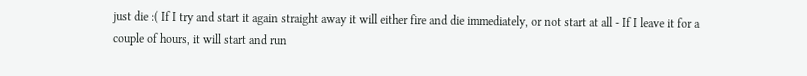just die :( If I try and start it again straight away it will either fire and die immediately, or not start at all - If I leave it for a couple of hours, it will start and run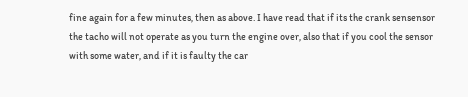fine again for a few minutes, then as above. I have read that if its the crank sensensor the tacho will not operate as you turn the engine over, also that if you cool the sensor with some water, and if it is faulty the car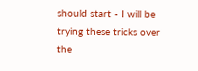should start - I will be trying these tricks over the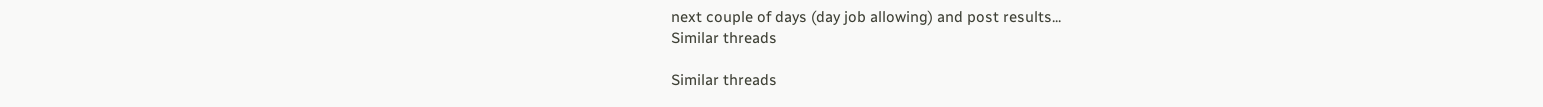next couple of days (day job allowing) and post results...
Similar threads

Similar threads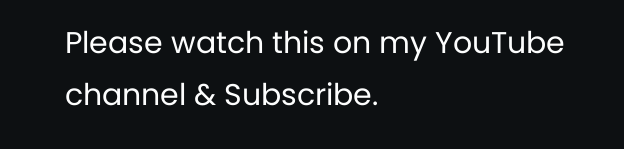Please watch this on my YouTube channel & Subscribe.